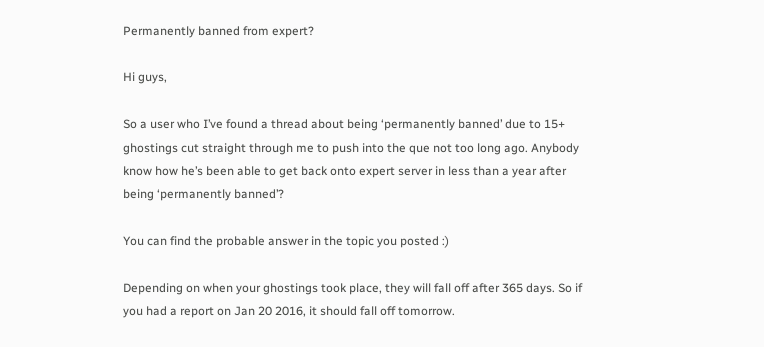Permanently banned from expert?

Hi guys,

So a user who I’ve found a thread about being ‘permanently banned’ due to 15+ ghostings cut straight through me to push into the que not too long ago. Anybody know how he’s been able to get back onto expert server in less than a year after being ‘permanently banned’?

You can find the probable answer in the topic you posted :)

Depending on when your ghostings took place, they will fall off after 365 days. So if you had a report on Jan 20 2016, it should fall off tomorrow.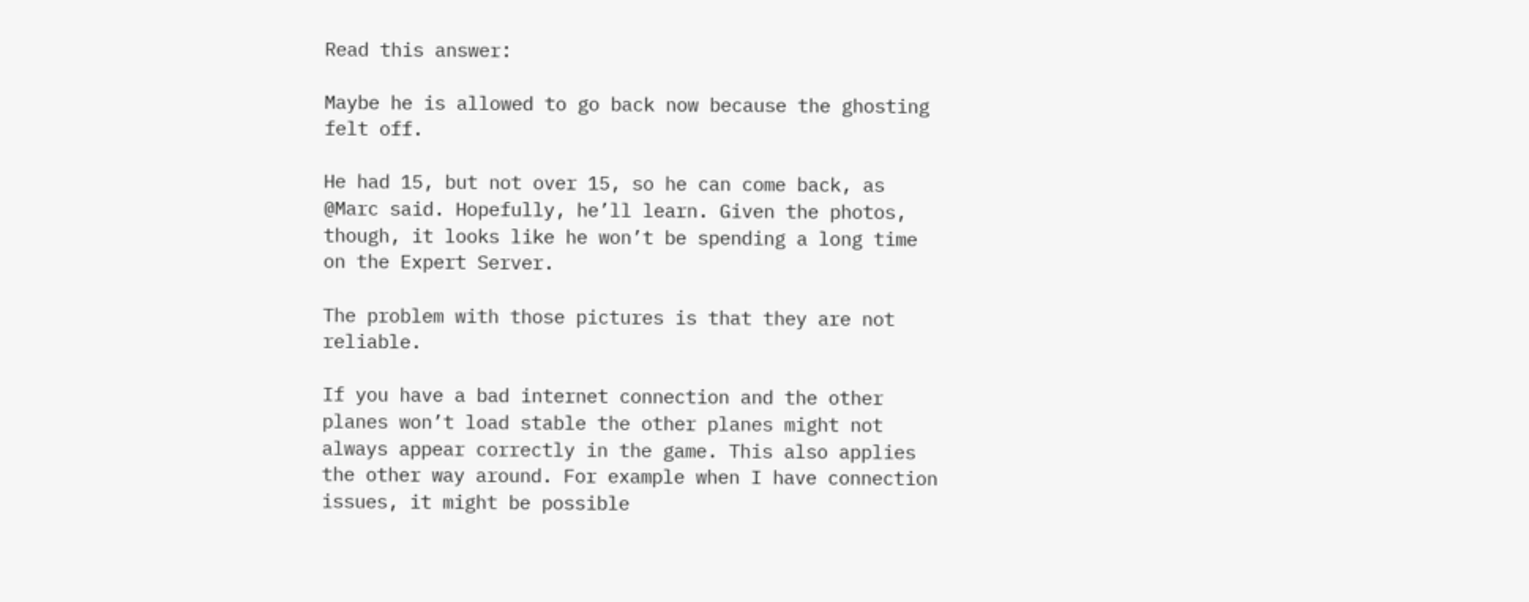Read this answer:

Maybe he is allowed to go back now because the ghosting felt off.

He had 15, but not over 15, so he can come back, as @Marc said. Hopefully, he’ll learn. Given the photos, though, it looks like he won’t be spending a long time on the Expert Server.

The problem with those pictures is that they are not reliable.

If you have a bad internet connection and the other planes won’t load stable the other planes might not always appear correctly in the game. This also applies the other way around. For example when I have connection issues, it might be possible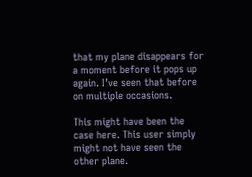that my plane disappears for a moment before it pops up again. I’ve seen that before on multiple occasions.

This might have been the case here. This user simply might not have seen the other plane.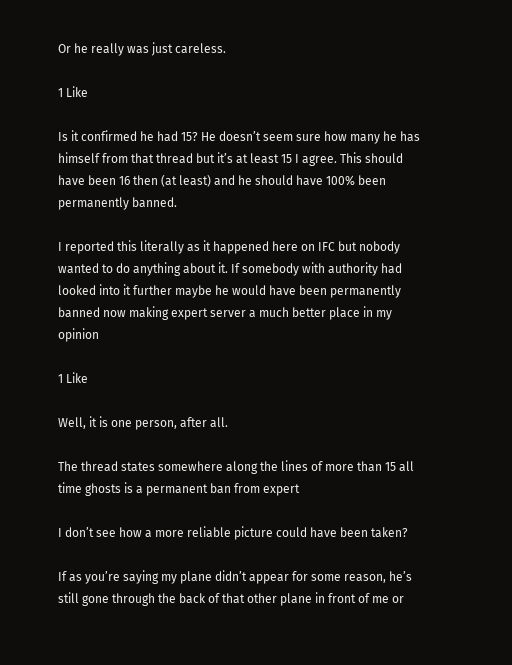Or he really was just careless.

1 Like

Is it confirmed he had 15? He doesn’t seem sure how many he has himself from that thread but it’s at least 15 I agree. This should have been 16 then (at least) and he should have 100% been permanently banned.

I reported this literally as it happened here on IFC but nobody wanted to do anything about it. If somebody with authority had looked into it further maybe he would have been permanently banned now making expert server a much better place in my opinion

1 Like

Well, it is one person, after all.

The thread states somewhere along the lines of more than 15 all time ghosts is a permanent ban from expert

I don’t see how a more reliable picture could have been taken?

If as you’re saying my plane didn’t appear for some reason, he’s still gone through the back of that other plane in front of me or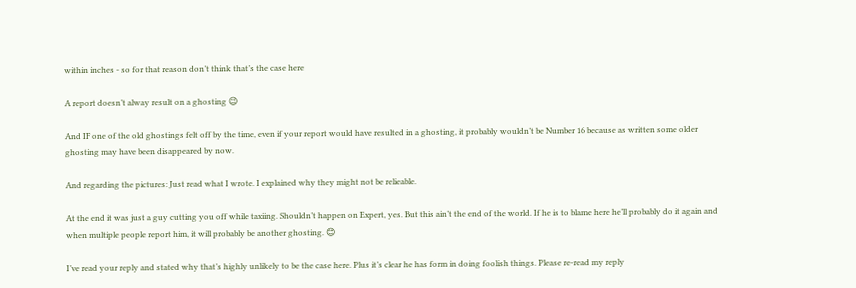within inches - so for that reason don’t think that’s the case here

A report doesn’t alway result on a ghosting 😉

And IF one of the old ghostings felt off by the time, even if your report would have resulted in a ghosting, it probably wouldn’t be Number 16 because as written some older ghosting may have been disappeared by now.

And regarding the pictures: Just read what I wrote. I explained why they might not be relieable.

At the end it was just a guy cutting you off while taxiing. Shouldn’t happen on Expert, yes. But this ain’t the end of the world. If he is to blame here he’ll probably do it again and when multiple people report him, it will probably be another ghosting. 😊

I’ve read your reply and stated why that’s highly unlikely to be the case here. Plus it’s clear he has form in doing foolish things. Please re-read my reply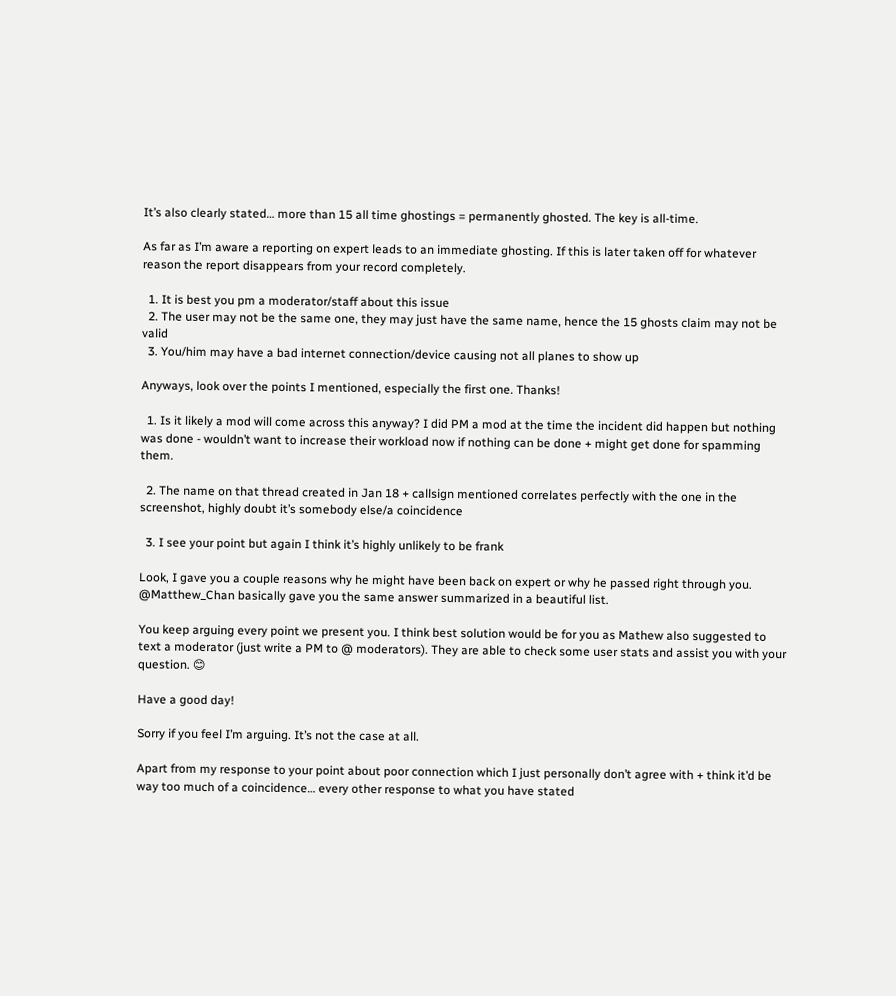It’s also clearly stated… more than 15 all time ghostings = permanently ghosted. The key is all-time.

As far as I’m aware a reporting on expert leads to an immediate ghosting. If this is later taken off for whatever reason the report disappears from your record completely.

  1. It is best you pm a moderator/staff about this issue
  2. The user may not be the same one, they may just have the same name, hence the 15 ghosts claim may not be valid
  3. You/him may have a bad internet connection/device causing not all planes to show up

Anyways, look over the points I mentioned, especially the first one. Thanks!

  1. Is it likely a mod will come across this anyway? I did PM a mod at the time the incident did happen but nothing was done - wouldn’t want to increase their workload now if nothing can be done + might get done for spamming them.

  2. The name on that thread created in Jan 18 + callsign mentioned correlates perfectly with the one in the screenshot, highly doubt it’s somebody else/a coincidence

  3. I see your point but again I think it’s highly unlikely to be frank

Look, I gave you a couple reasons why he might have been back on expert or why he passed right through you. @Matthew_Chan basically gave you the same answer summarized in a beautiful list.

You keep arguing every point we present you. I think best solution would be for you as Mathew also suggested to text a moderator (just write a PM to @ moderators). They are able to check some user stats and assist you with your question. 😊

Have a good day!

Sorry if you feel I’m arguing. It’s not the case at all.

Apart from my response to your point about poor connection which I just personally don’t agree with + think it’d be way too much of a coincidence… every other response to what you have stated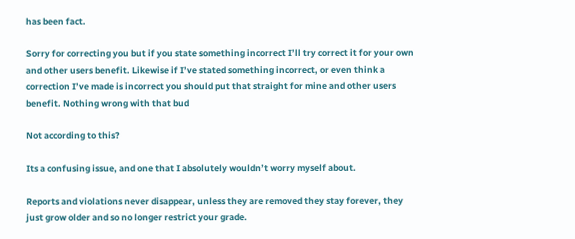has been fact.

Sorry for correcting you but if you state something incorrect I’ll try correct it for your own and other users benefit. Likewise if I’ve stated something incorrect, or even think a correction I’ve made is incorrect you should put that straight for mine and other users benefit. Nothing wrong with that bud

Not according to this?

Its a confusing issue, and one that I absolutely wouldn’t worry myself about.

Reports and violations never disappear, unless they are removed they stay forever, they just grow older and so no longer restrict your grade.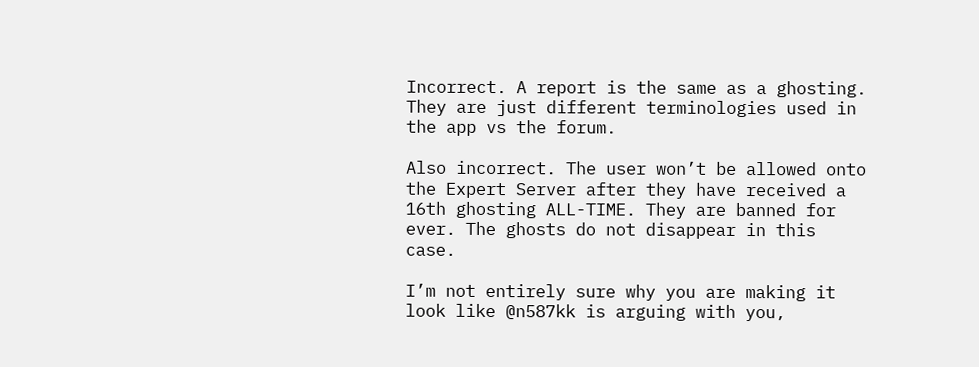Incorrect. A report is the same as a ghosting. They are just different terminologies used in the app vs the forum.

Also incorrect. The user won’t be allowed onto the Expert Server after they have received a 16th ghosting ALL-TIME. They are banned for ever. The ghosts do not disappear in this case.

I’m not entirely sure why you are making it look like @n587kk is arguing with you,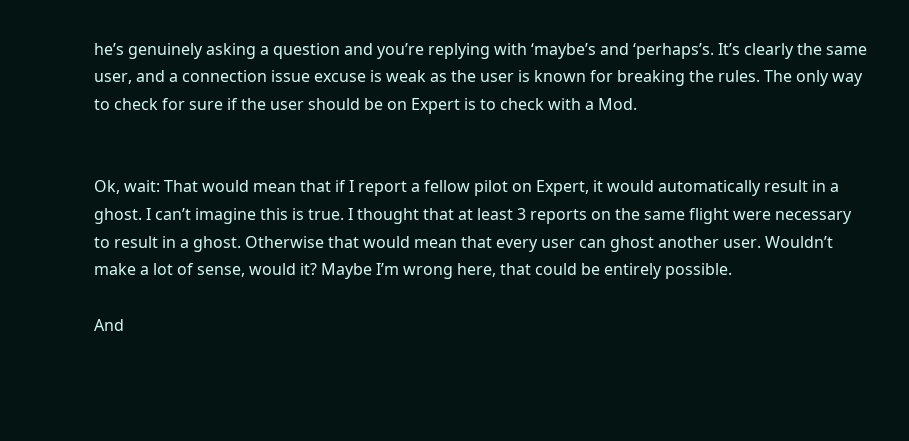he’s genuinely asking a question and you’re replying with ‘maybe’s and ‘perhaps’s. It’s clearly the same user, and a connection issue excuse is weak as the user is known for breaking the rules. The only way to check for sure if the user should be on Expert is to check with a Mod.


Ok, wait: That would mean that if I report a fellow pilot on Expert, it would automatically result in a ghost. I can’t imagine this is true. I thought that at least 3 reports on the same flight were necessary to result in a ghost. Otherwise that would mean that every user can ghost another user. Wouldn’t make a lot of sense, would it? Maybe I’m wrong here, that could be entirely possible.

And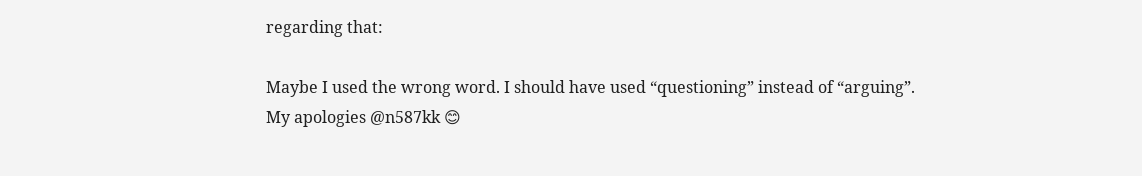regarding that:

Maybe I used the wrong word. I should have used “questioning” instead of “arguing”. My apologies @n587kk 😊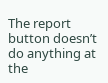The report button doesn’t do anything at the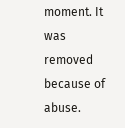moment. It was removed because of abuse.